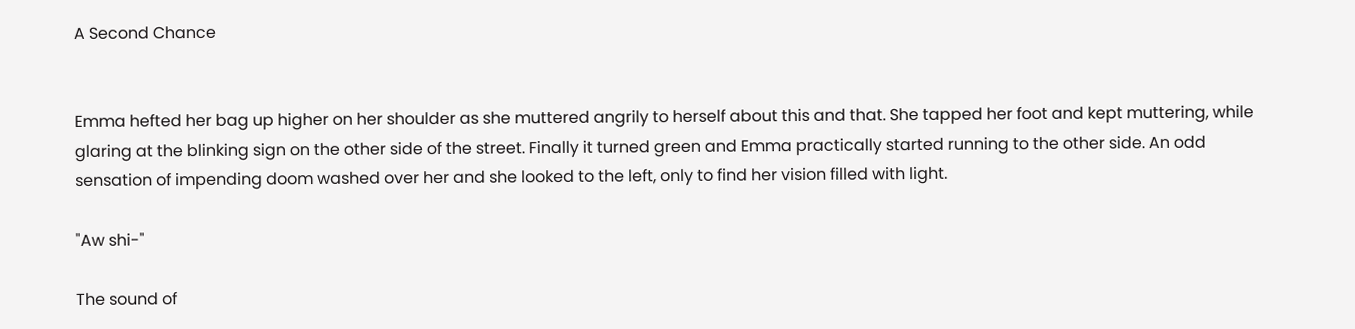A Second Chance


Emma hefted her bag up higher on her shoulder as she muttered angrily to herself about this and that. She tapped her foot and kept muttering, while glaring at the blinking sign on the other side of the street. Finally it turned green and Emma practically started running to the other side. An odd sensation of impending doom washed over her and she looked to the left, only to find her vision filled with light.

"Aw shi-"

The sound of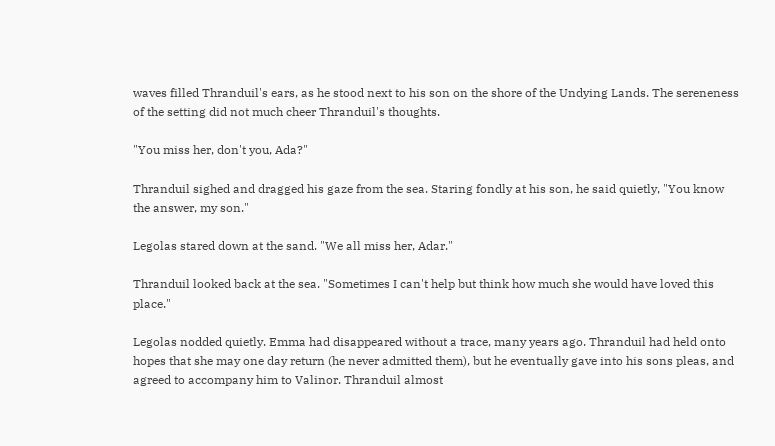waves filled Thranduil's ears, as he stood next to his son on the shore of the Undying Lands. The sereneness of the setting did not much cheer Thranduil's thoughts.

"You miss her, don't you, Ada?"

Thranduil sighed and dragged his gaze from the sea. Staring fondly at his son, he said quietly, "You know the answer, my son."

Legolas stared down at the sand. "We all miss her, Adar."

Thranduil looked back at the sea. "Sometimes I can't help but think how much she would have loved this place."

Legolas nodded quietly. Emma had disappeared without a trace, many years ago. Thranduil had held onto hopes that she may one day return (he never admitted them), but he eventually gave into his sons pleas, and agreed to accompany him to Valinor. Thranduil almost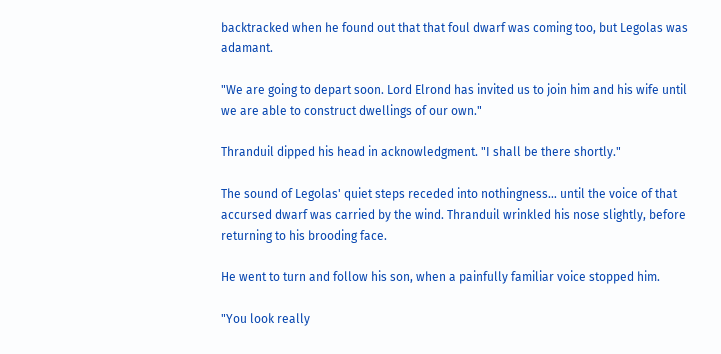backtracked when he found out that that foul dwarf was coming too, but Legolas was adamant.

"We are going to depart soon. Lord Elrond has invited us to join him and his wife until we are able to construct dwellings of our own."

Thranduil dipped his head in acknowledgment. "I shall be there shortly."

The sound of Legolas' quiet steps receded into nothingness… until the voice of that accursed dwarf was carried by the wind. Thranduil wrinkled his nose slightly, before returning to his brooding face.

He went to turn and follow his son, when a painfully familiar voice stopped him.

"You look really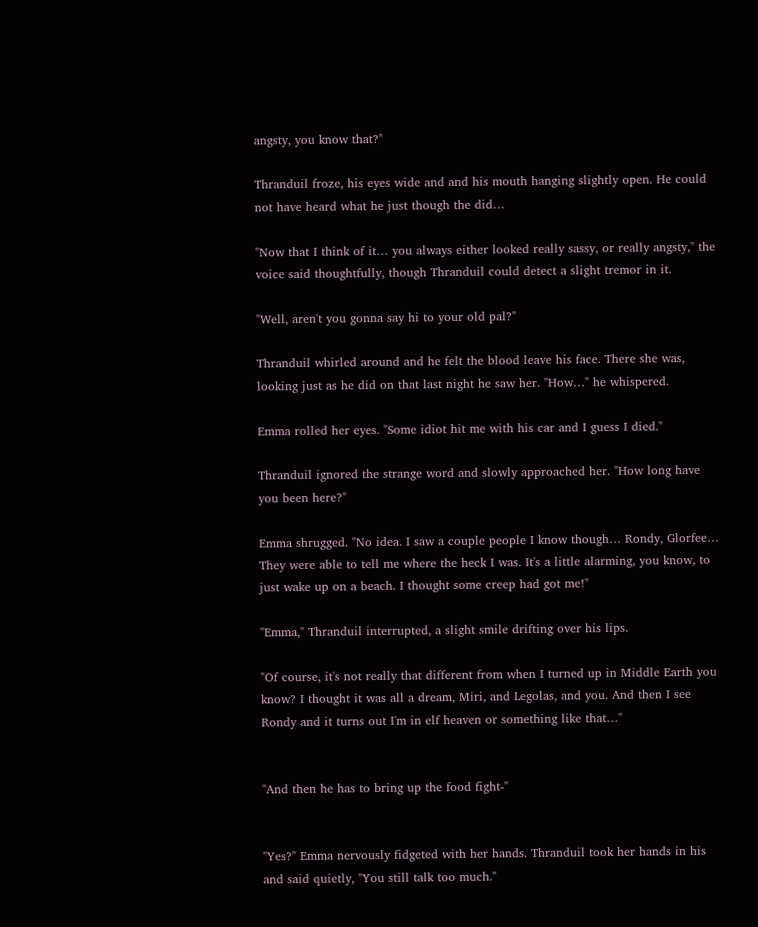angsty, you know that?"

Thranduil froze, his eyes wide and and his mouth hanging slightly open. He could not have heard what he just though the did…

"Now that I think of it… you always either looked really sassy, or really angsty," the voice said thoughtfully, though Thranduil could detect a slight tremor in it.

"Well, aren't you gonna say hi to your old pal?"

Thranduil whirled around and he felt the blood leave his face. There she was, looking just as he did on that last night he saw her. "How…" he whispered.

Emma rolled her eyes. "Some idiot hit me with his car and I guess I died."

Thranduil ignored the strange word and slowly approached her. "How long have you been here?"

Emma shrugged. "No idea. I saw a couple people I know though… Rondy, Glorfee… They were able to tell me where the heck I was. It's a little alarming, you know, to just wake up on a beach. I thought some creep had got me!"

"Emma," Thranduil interrupted, a slight smile drifting over his lips.

"Of course, it's not really that different from when I turned up in Middle Earth you know? I thought it was all a dream, Miri, and Legolas, and you. And then I see Rondy and it turns out I'm in elf heaven or something like that…"


"And then he has to bring up the food fight-"


"Yes?" Emma nervously fidgeted with her hands. Thranduil took her hands in his and said quietly, "You still talk too much."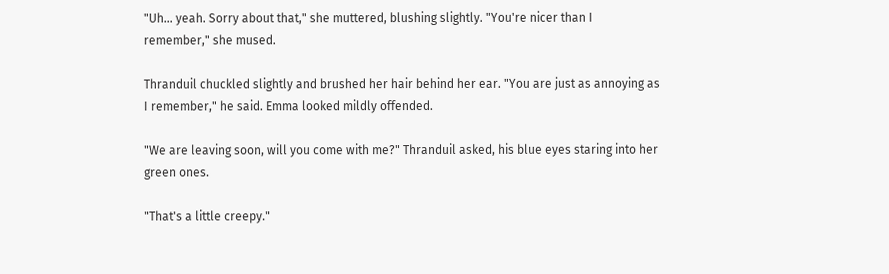"Uh… yeah. Sorry about that," she muttered, blushing slightly. "You're nicer than I remember," she mused.

Thranduil chuckled slightly and brushed her hair behind her ear. "You are just as annoying as I remember," he said. Emma looked mildly offended.

"We are leaving soon, will you come with me?" Thranduil asked, his blue eyes staring into her green ones.

"That's a little creepy."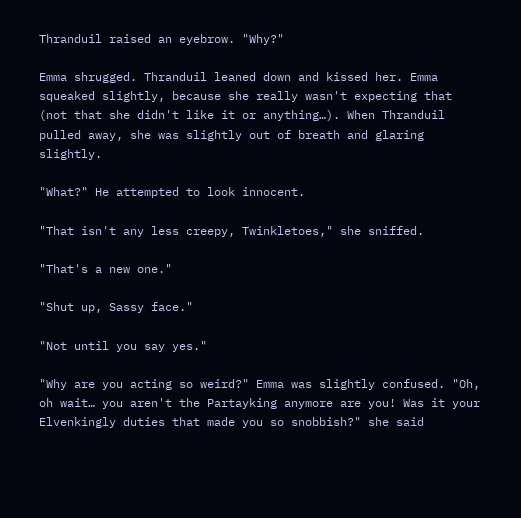Thranduil raised an eyebrow. "Why?"

Emma shrugged. Thranduil leaned down and kissed her. Emma squeaked slightly, because she really wasn't expecting that (not that she didn't like it or anything…). When Thranduil pulled away, she was slightly out of breath and glaring slightly.

"What?" He attempted to look innocent.

"That isn't any less creepy, Twinkletoes," she sniffed.

"That's a new one."

"Shut up, Sassy face."

"Not until you say yes."

"Why are you acting so weird?" Emma was slightly confused. "Oh, oh wait… you aren't the Partayking anymore are you! Was it your Elvenkingly duties that made you so snobbish?" she said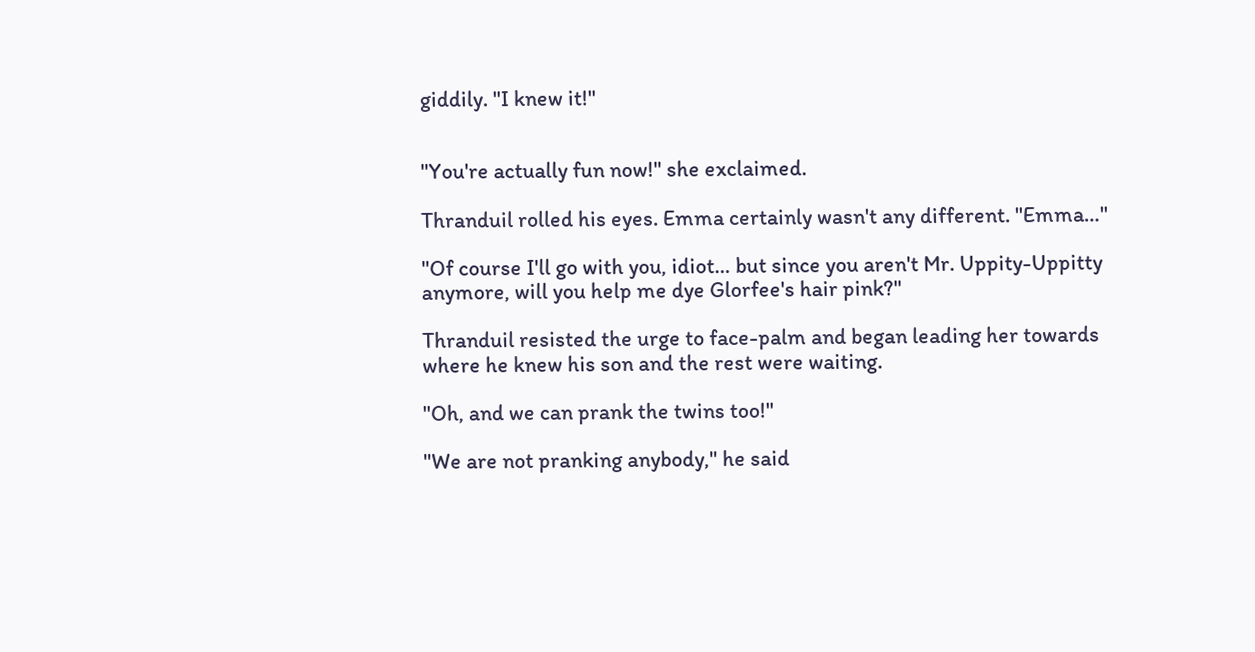giddily. "I knew it!"


"You're actually fun now!" she exclaimed.

Thranduil rolled his eyes. Emma certainly wasn't any different. "Emma…"

"Of course I'll go with you, idiot… but since you aren't Mr. Uppity-Uppitty anymore, will you help me dye Glorfee's hair pink?"

Thranduil resisted the urge to face-palm and began leading her towards where he knew his son and the rest were waiting.

"Oh, and we can prank the twins too!"

"We are not pranking anybody," he said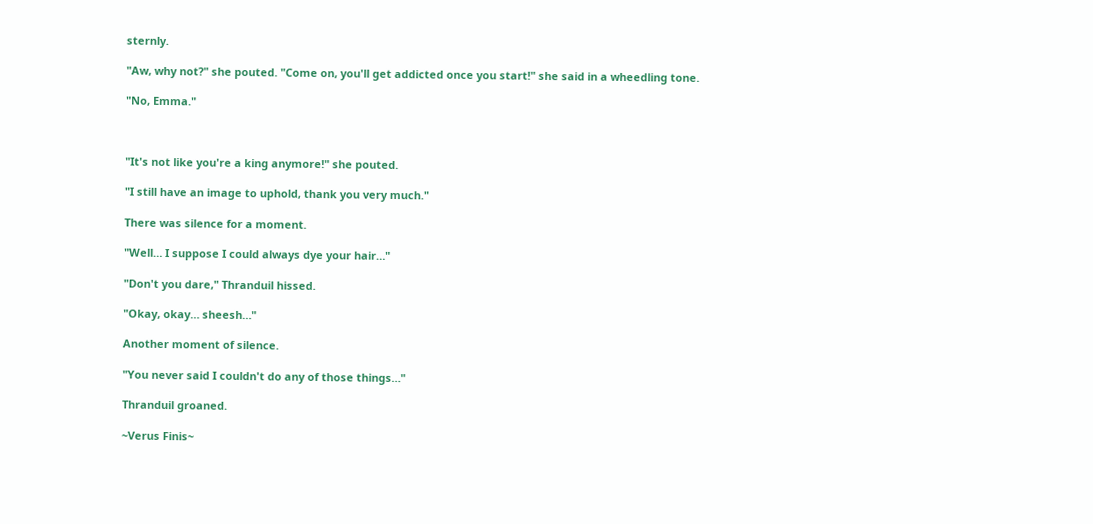sternly.

"Aw, why not?" she pouted. "Come on, you'll get addicted once you start!" she said in a wheedling tone.

"No, Emma."



"It's not like you're a king anymore!" she pouted.

"I still have an image to uphold, thank you very much."

There was silence for a moment.

"Well… I suppose I could always dye your hair…"

"Don't you dare," Thranduil hissed.

"Okay, okay… sheesh…"

Another moment of silence.

"You never said I couldn't do any of those things…"

Thranduil groaned.

~Verus Finis~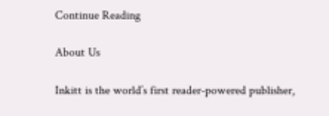Continue Reading

About Us

Inkitt is the world’s first reader-powered publisher,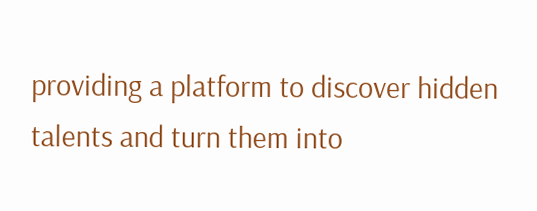providing a platform to discover hidden talents and turn them into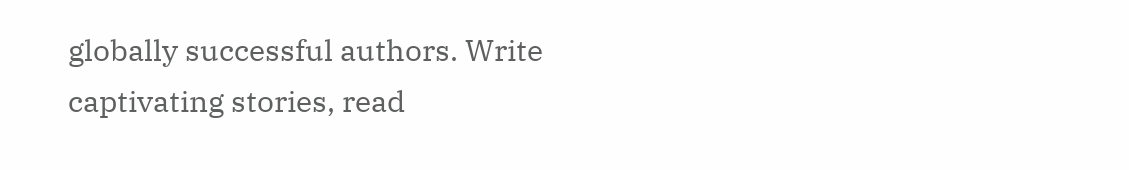globally successful authors. Write captivating stories, read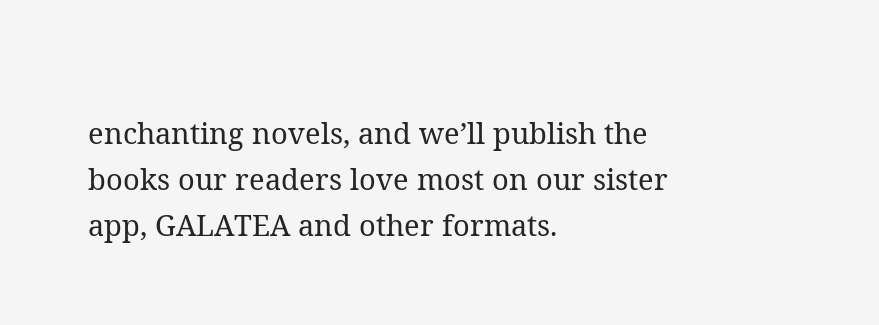enchanting novels, and we’ll publish the books our readers love most on our sister app, GALATEA and other formats.